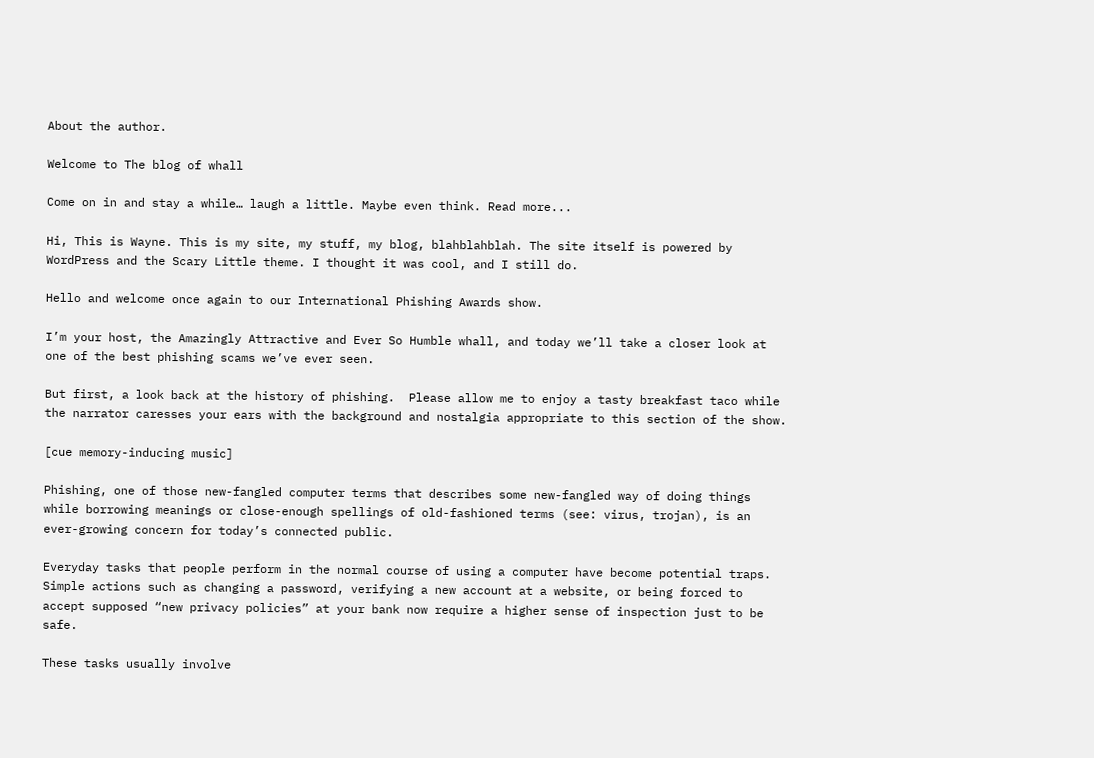About the author.

Welcome to The blog of whall

Come on in and stay a while… laugh a little. Maybe even think. Read more...

Hi, This is Wayne. This is my site, my stuff, my blog, blahblahblah. The site itself is powered by WordPress and the Scary Little theme. I thought it was cool, and I still do.

Hello and welcome once again to our International Phishing Awards show.

I’m your host, the Amazingly Attractive and Ever So Humble whall, and today we’ll take a closer look at one of the best phishing scams we’ve ever seen.

But first, a look back at the history of phishing.  Please allow me to enjoy a tasty breakfast taco while the narrator caresses your ears with the background and nostalgia appropriate to this section of the show.

[cue memory-inducing music]

Phishing, one of those new-fangled computer terms that describes some new-fangled way of doing things while borrowing meanings or close-enough spellings of old-fashioned terms (see: virus, trojan), is an ever-growing concern for today’s connected public.

Everyday tasks that people perform in the normal course of using a computer have become potential traps.  Simple actions such as changing a password, verifying a new account at a website, or being forced to accept supposed “new privacy policies” at your bank now require a higher sense of inspection just to be safe.

These tasks usually involve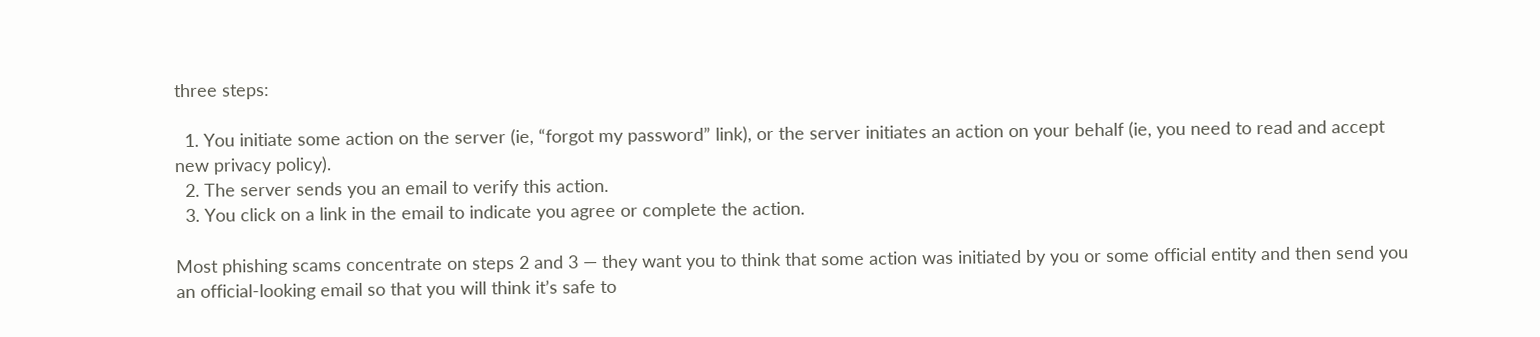three steps:

  1. You initiate some action on the server (ie, “forgot my password” link), or the server initiates an action on your behalf (ie, you need to read and accept new privacy policy).
  2. The server sends you an email to verify this action.
  3. You click on a link in the email to indicate you agree or complete the action.

Most phishing scams concentrate on steps 2 and 3 — they want you to think that some action was initiated by you or some official entity and then send you an official-looking email so that you will think it’s safe to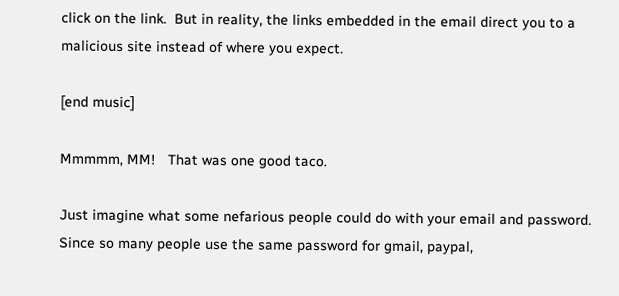click on the link.  But in reality, the links embedded in the email direct you to a malicious site instead of where you expect.

[end music]

Mmmmm, MM!   That was one good taco.

Just imagine what some nefarious people could do with your email and password.  Since so many people use the same password for gmail, paypal,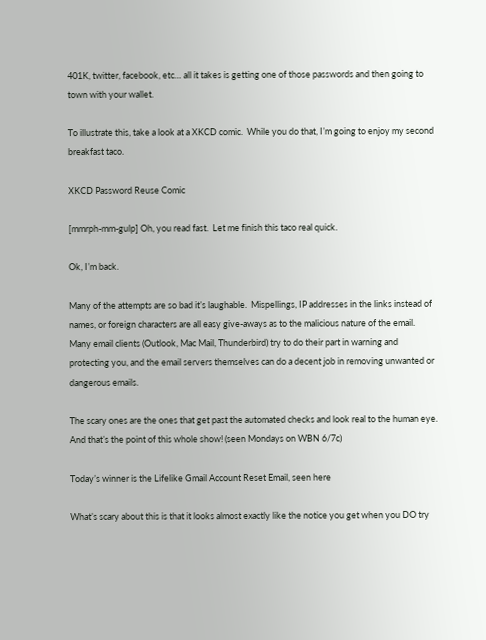401K, twitter, facebook, etc… all it takes is getting one of those passwords and then going to town with your wallet.

To illustrate this, take a look at a XKCD comic.  While you do that, I’m going to enjoy my second breakfast taco.

XKCD Password Reuse Comic

[mmrph-mm-gulp] Oh, you read fast.  Let me finish this taco real quick.

Ok, I’m back.

Many of the attempts are so bad it’s laughable.  Mispellings, IP addresses in the links instead of names, or foreign characters are all easy give-aways as to the malicious nature of the email.   Many email clients (Outlook, Mac Mail, Thunderbird) try to do their part in warning and protecting you, and the email servers themselves can do a decent job in removing unwanted or dangerous emails.

The scary ones are the ones that get past the automated checks and look real to the human eye.  And that’s the point of this whole show! (seen Mondays on WBN 6/7c)

Today’s winner is the Lifelike Gmail Account Reset Email, seen here

What’s scary about this is that it looks almost exactly like the notice you get when you DO try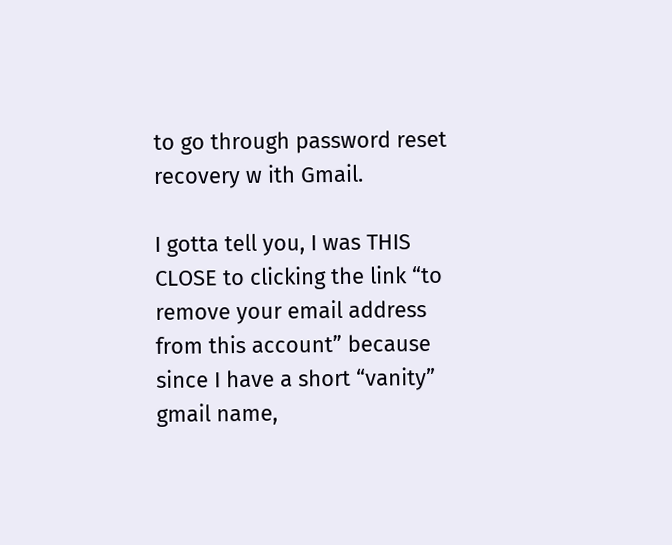to go through password reset recovery w ith Gmail.

I gotta tell you, I was THIS CLOSE to clicking the link “to remove your email address from this account” because since I have a short “vanity” gmail name,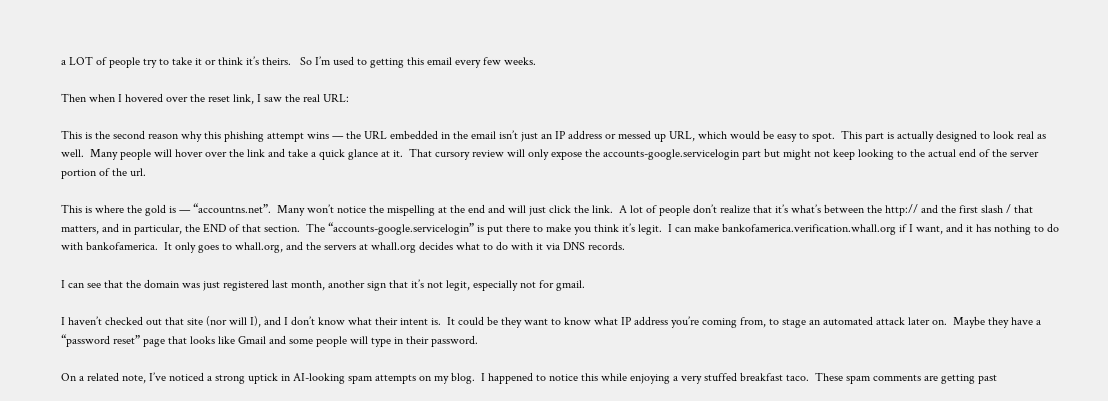a LOT of people try to take it or think it’s theirs.   So I’m used to getting this email every few weeks.

Then when I hovered over the reset link, I saw the real URL:

This is the second reason why this phishing attempt wins — the URL embedded in the email isn’t just an IP address or messed up URL, which would be easy to spot.  This part is actually designed to look real as well.  Many people will hover over the link and take a quick glance at it.  That cursory review will only expose the accounts-google.servicelogin part but might not keep looking to the actual end of the server portion of the url.

This is where the gold is — “accountns.net”.  Many won’t notice the mispelling at the end and will just click the link.  A lot of people don’t realize that it’s what’s between the http:// and the first slash / that matters, and in particular, the END of that section.  The “accounts-google.servicelogin” is put there to make you think it’s legit.  I can make bankofamerica.verification.whall.org if I want, and it has nothing to do with bankofamerica.  It only goes to whall.org, and the servers at whall.org decides what to do with it via DNS records.

I can see that the domain was just registered last month, another sign that it’s not legit, especially not for gmail.

I haven’t checked out that site (nor will I), and I don’t know what their intent is.  It could be they want to know what IP address you’re coming from, to stage an automated attack later on.  Maybe they have a “password reset” page that looks like Gmail and some people will type in their password.

On a related note, I’ve noticed a strong uptick in AI-looking spam attempts on my blog.  I happened to notice this while enjoying a very stuffed breakfast taco.  These spam comments are getting past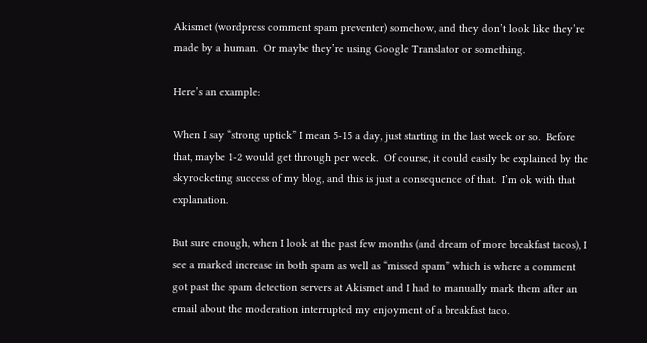Akismet (wordpress comment spam preventer) somehow, and they don’t look like they’re made by a human.  Or maybe they’re using Google Translator or something.

Here’s an example:

When I say “strong uptick” I mean 5-15 a day, just starting in the last week or so.  Before that, maybe 1-2 would get through per week.  Of course, it could easily be explained by the skyrocketing success of my blog, and this is just a consequence of that.  I’m ok with that explanation.

But sure enough, when I look at the past few months (and dream of more breakfast tacos), I see a marked increase in both spam as well as “missed spam” which is where a comment got past the spam detection servers at Akismet and I had to manually mark them after an email about the moderation interrupted my enjoyment of a breakfast taco.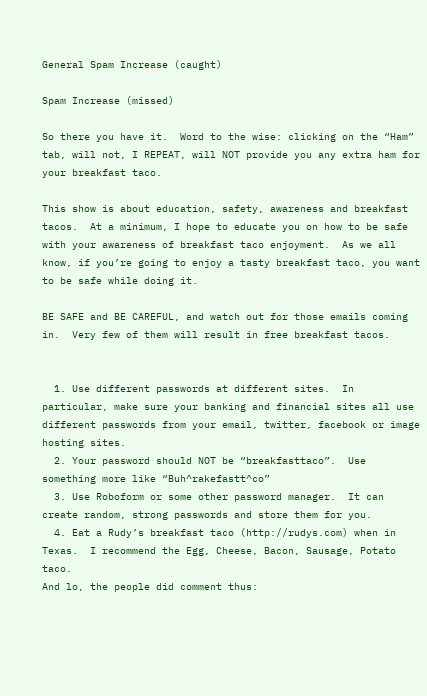General Spam Increase (caught)

Spam Increase (missed)

So there you have it.  Word to the wise: clicking on the “Ham” tab, will not, I REPEAT, will NOT provide you any extra ham for your breakfast taco.

This show is about education, safety, awareness and breakfast tacos.  At a minimum, I hope to educate you on how to be safe with your awareness of breakfast taco enjoyment.  As we all know, if you’re going to enjoy a tasty breakfast taco, you want to be safe while doing it.

BE SAFE and BE CAREFUL, and watch out for those emails coming in.  Very few of them will result in free breakfast tacos.


  1. Use different passwords at different sites.  In particular, make sure your banking and financial sites all use different passwords from your email, twitter, facebook or image hosting sites.
  2. Your password should NOT be “breakfasttaco”.  Use something more like “Buh^rakefastt^co”
  3. Use Roboform or some other password manager.  It can create random, strong passwords and store them for you.
  4. Eat a Rudy’s breakfast taco (http://rudys.com) when in Texas.  I recommend the Egg, Cheese, Bacon, Sausage, Potato taco.
And lo, the people did comment thus: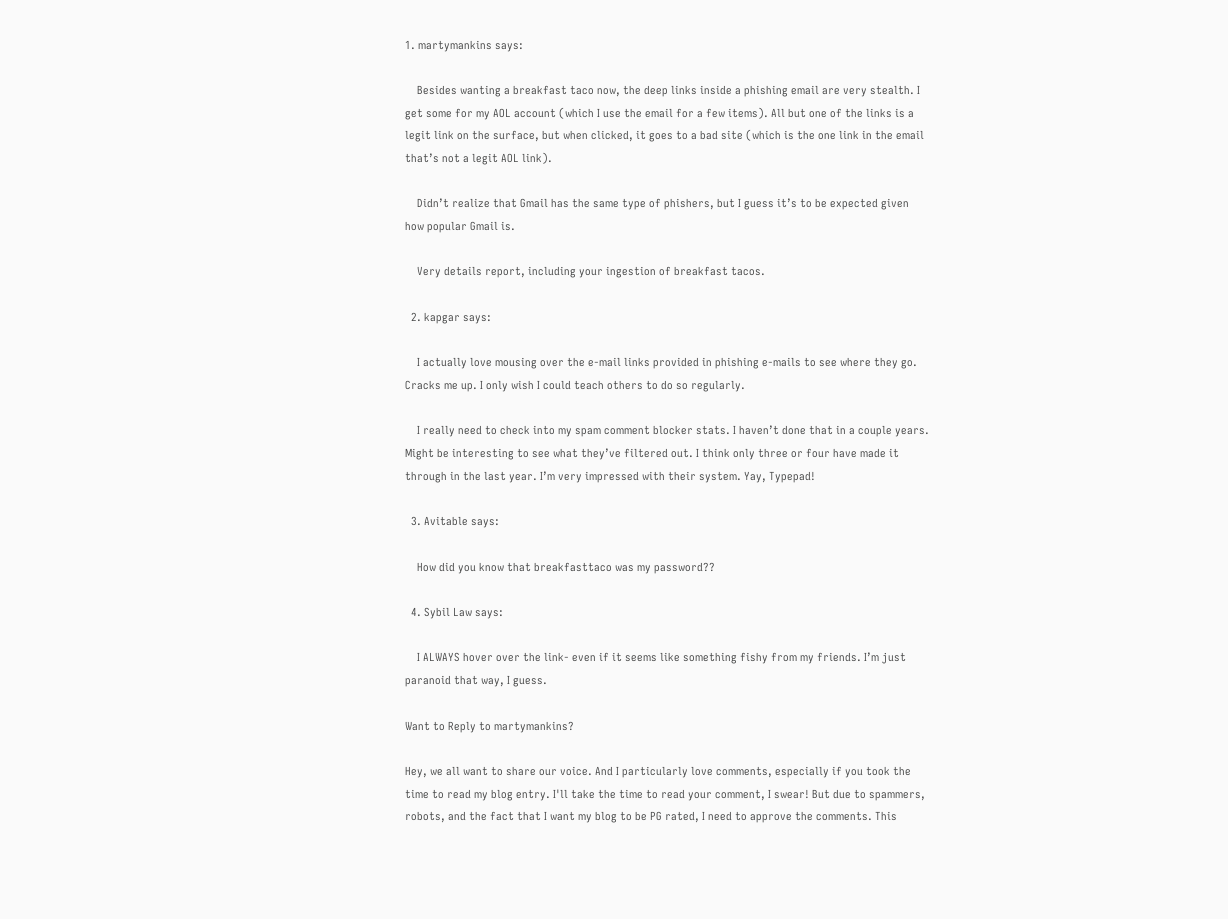1. martymankins says:

    Besides wanting a breakfast taco now, the deep links inside a phishing email are very stealth. I get some for my AOL account (which I use the email for a few items). All but one of the links is a legit link on the surface, but when clicked, it goes to a bad site (which is the one link in the email that’s not a legit AOL link).

    Didn’t realize that Gmail has the same type of phishers, but I guess it’s to be expected given how popular Gmail is.

    Very details report, including your ingestion of breakfast tacos.

  2. kapgar says:

    I actually love mousing over the e-mail links provided in phishing e-mails to see where they go. Cracks me up. I only wish I could teach others to do so regularly.

    I really need to check into my spam comment blocker stats. I haven’t done that in a couple years. Might be interesting to see what they’ve filtered out. I think only three or four have made it through in the last year. I’m very impressed with their system. Yay, Typepad!

  3. Avitable says:

    How did you know that breakfasttaco was my password??

  4. Sybil Law says:

    I ALWAYS hover over the link- even if it seems like something fishy from my friends. I’m just paranoid that way, I guess.

Want to Reply to martymankins?

Hey, we all want to share our voice. And I particularly love comments, especially if you took the time to read my blog entry. I'll take the time to read your comment, I swear! But due to spammers, robots, and the fact that I want my blog to be PG rated, I need to approve the comments. This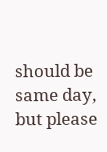should be same day, but please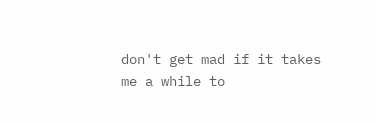don't get mad if it takes me a while to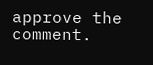approve the comment.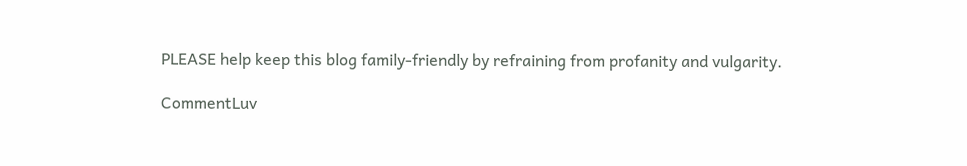PLEASE help keep this blog family-friendly by refraining from profanity and vulgarity.

CommentLuv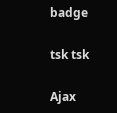badge

tsk tsk

Ajax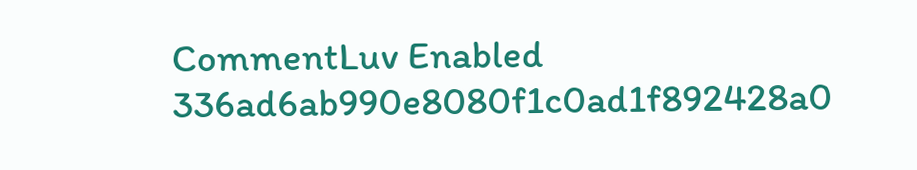CommentLuv Enabled 336ad6ab990e8080f1c0ad1f892428a0